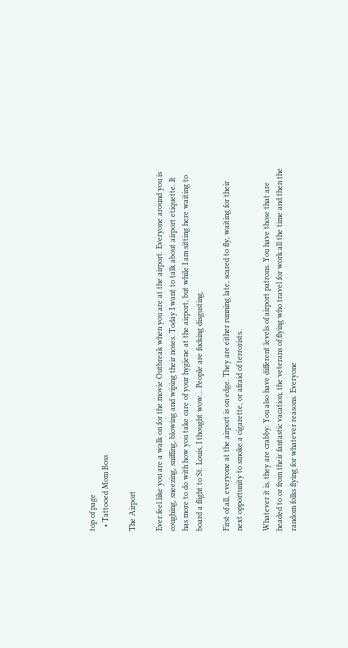top of page
  • Tattooed Mom Boss

The Airport

Ever feel like you are a walk on for the movie Outbreak when you are at the airport. Everyone around you is coughing, sneezing, sniffing, blowing and wiping their noses. Today I want to talk about airport etiquette. It has more to do with how you take care of your hygiene at the airport, but while I am sitting here waiting to board a flight to St. Louis, I thought wow… People are fucking disgusting.

First of all, everyone at the airport is on edge. They are either running late, scared to fly, waiting for their next opportunity to smoke a cigarette, or afraid of terrorists.

Whatever it is, they are crabby. You also have different levels of airport patrons. You have those that are headed to or from their fantastic vacation, the veterans of flying who travel for work all the time and then the random folks flying for whatever reasons. Everyone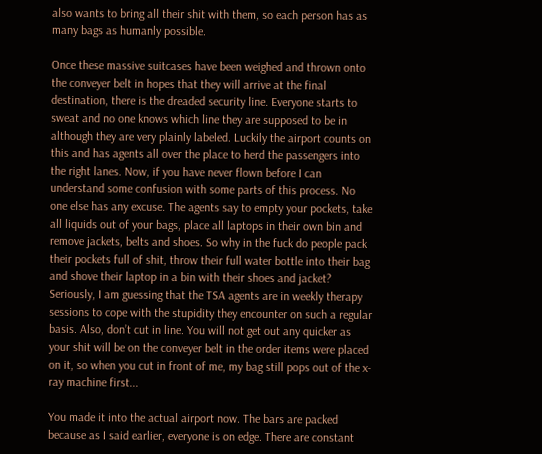also wants to bring all their shit with them, so each person has as many bags as humanly possible.

Once these massive suitcases have been weighed and thrown onto the conveyer belt in hopes that they will arrive at the final destination, there is the dreaded security line. Everyone starts to sweat and no one knows which line they are supposed to be in although they are very plainly labeled. Luckily the airport counts on this and has agents all over the place to herd the passengers into the right lanes. Now, if you have never flown before I can understand some confusion with some parts of this process. No one else has any excuse. The agents say to empty your pockets, take all liquids out of your bags, place all laptops in their own bin and remove jackets, belts and shoes. So why in the fuck do people pack their pockets full of shit, throw their full water bottle into their bag and shove their laptop in a bin with their shoes and jacket? Seriously, I am guessing that the TSA agents are in weekly therapy sessions to cope with the stupidity they encounter on such a regular basis. Also, don’t cut in line. You will not get out any quicker as your shit will be on the conveyer belt in the order items were placed on it, so when you cut in front of me, my bag still pops out of the x-ray machine first...

You made it into the actual airport now. The bars are packed because as I said earlier, everyone is on edge. There are constant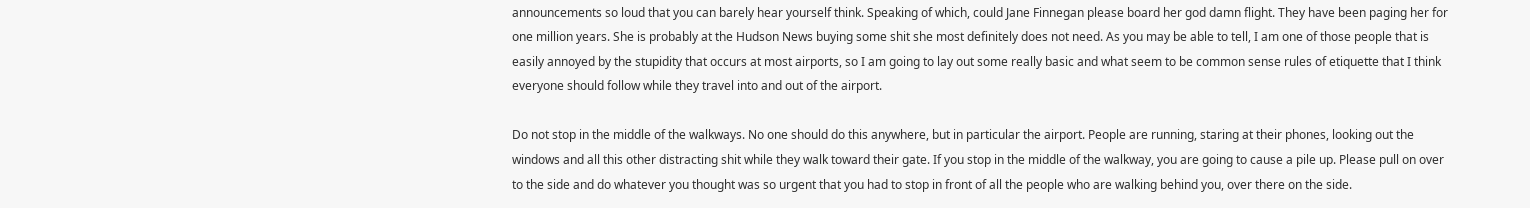announcements so loud that you can barely hear yourself think. Speaking of which, could Jane Finnegan please board her god damn flight. They have been paging her for one million years. She is probably at the Hudson News buying some shit she most definitely does not need. As you may be able to tell, I am one of those people that is easily annoyed by the stupidity that occurs at most airports, so I am going to lay out some really basic and what seem to be common sense rules of etiquette that I think everyone should follow while they travel into and out of the airport.

Do not stop in the middle of the walkways. No one should do this anywhere, but in particular the airport. People are running, staring at their phones, looking out the windows and all this other distracting shit while they walk toward their gate. If you stop in the middle of the walkway, you are going to cause a pile up. Please pull on over to the side and do whatever you thought was so urgent that you had to stop in front of all the people who are walking behind you, over there on the side.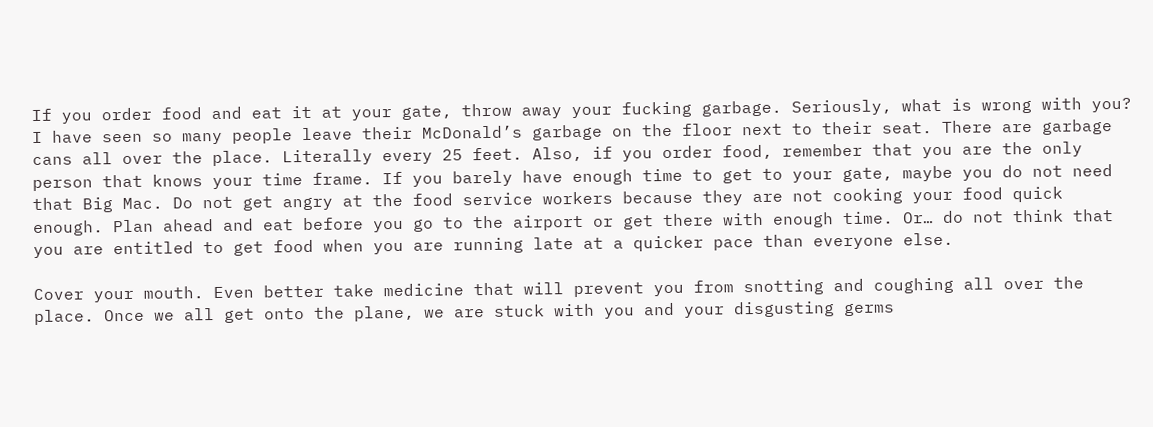If you order food and eat it at your gate, throw away your fucking garbage. Seriously, what is wrong with you? I have seen so many people leave their McDonald’s garbage on the floor next to their seat. There are garbage cans all over the place. Literally every 25 feet. Also, if you order food, remember that you are the only person that knows your time frame. If you barely have enough time to get to your gate, maybe you do not need that Big Mac. Do not get angry at the food service workers because they are not cooking your food quick enough. Plan ahead and eat before you go to the airport or get there with enough time. Or… do not think that you are entitled to get food when you are running late at a quicker pace than everyone else.

Cover your mouth. Even better take medicine that will prevent you from snotting and coughing all over the place. Once we all get onto the plane, we are stuck with you and your disgusting germs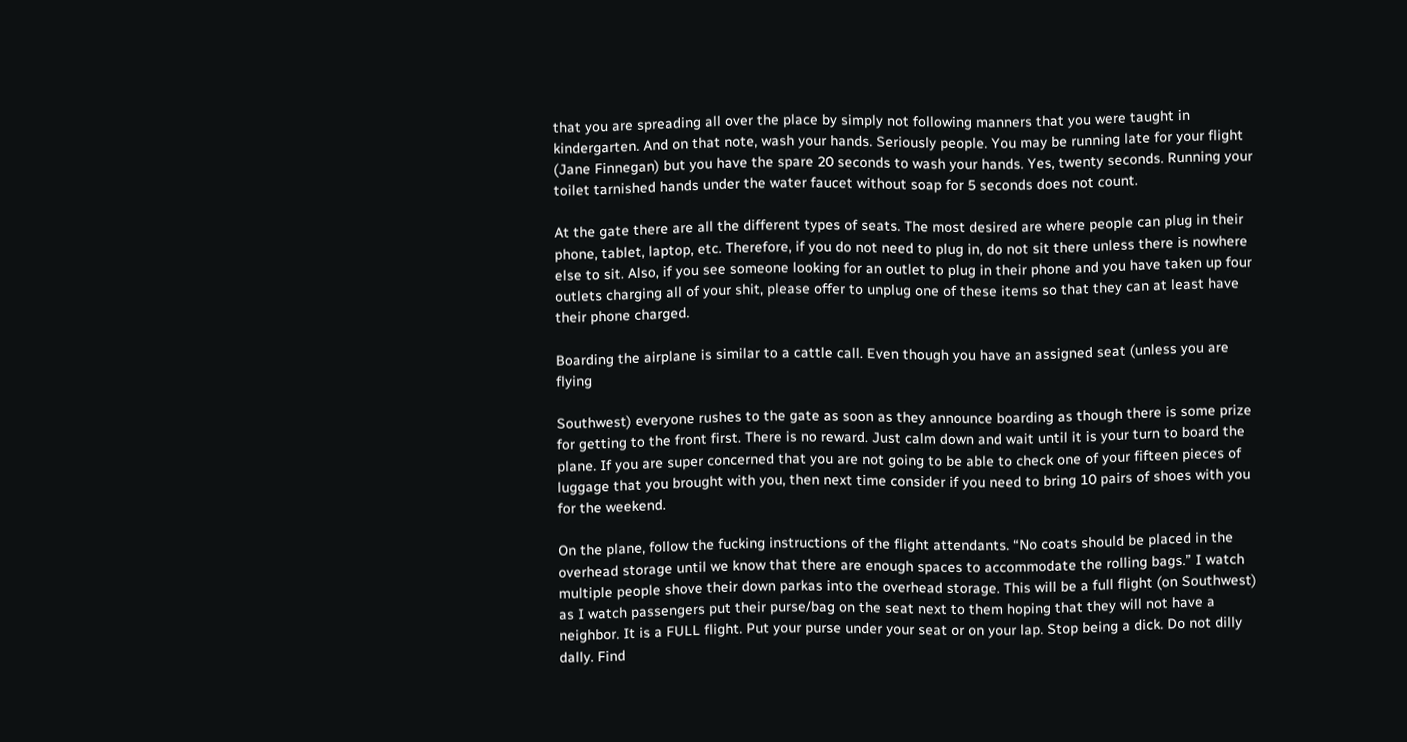that you are spreading all over the place by simply not following manners that you were taught in kindergarten. And on that note, wash your hands. Seriously people. You may be running late for your flight (Jane Finnegan) but you have the spare 20 seconds to wash your hands. Yes, twenty seconds. Running your toilet tarnished hands under the water faucet without soap for 5 seconds does not count.

At the gate there are all the different types of seats. The most desired are where people can plug in their phone, tablet, laptop, etc. Therefore, if you do not need to plug in, do not sit there unless there is nowhere else to sit. Also, if you see someone looking for an outlet to plug in their phone and you have taken up four outlets charging all of your shit, please offer to unplug one of these items so that they can at least have their phone charged.

Boarding the airplane is similar to a cattle call. Even though you have an assigned seat (unless you are flying

Southwest) everyone rushes to the gate as soon as they announce boarding as though there is some prize for getting to the front first. There is no reward. Just calm down and wait until it is your turn to board the plane. If you are super concerned that you are not going to be able to check one of your fifteen pieces of luggage that you brought with you, then next time consider if you need to bring 10 pairs of shoes with you for the weekend.

On the plane, follow the fucking instructions of the flight attendants. “No coats should be placed in the overhead storage until we know that there are enough spaces to accommodate the rolling bags.” I watch multiple people shove their down parkas into the overhead storage. This will be a full flight (on Southwest) as I watch passengers put their purse/bag on the seat next to them hoping that they will not have a neighbor. It is a FULL flight. Put your purse under your seat or on your lap. Stop being a dick. Do not dilly dally. Find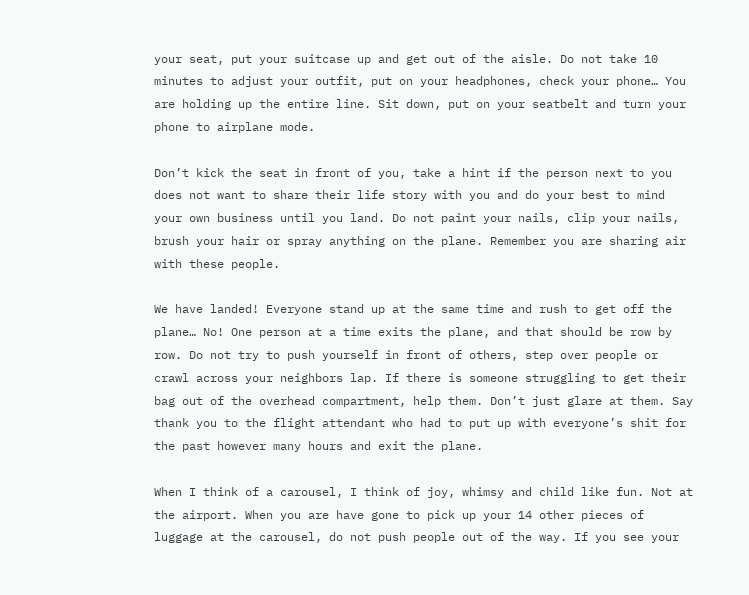your seat, put your suitcase up and get out of the aisle. Do not take 10 minutes to adjust your outfit, put on your headphones, check your phone… You are holding up the entire line. Sit down, put on your seatbelt and turn your phone to airplane mode.

Don’t kick the seat in front of you, take a hint if the person next to you does not want to share their life story with you and do your best to mind your own business until you land. Do not paint your nails, clip your nails, brush your hair or spray anything on the plane. Remember you are sharing air with these people.

We have landed! Everyone stand up at the same time and rush to get off the plane… No! One person at a time exits the plane, and that should be row by row. Do not try to push yourself in front of others, step over people or crawl across your neighbors lap. If there is someone struggling to get their bag out of the overhead compartment, help them. Don’t just glare at them. Say thank you to the flight attendant who had to put up with everyone’s shit for the past however many hours and exit the plane.

When I think of a carousel, I think of joy, whimsy and child like fun. Not at the airport. When you are have gone to pick up your 14 other pieces of luggage at the carousel, do not push people out of the way. If you see your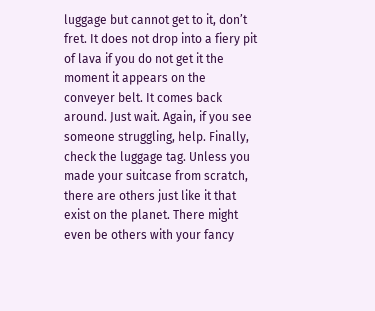luggage but cannot get to it, don’t fret. It does not drop into a fiery pit of lava if you do not get it the moment it appears on the conveyer belt. It comes back around. Just wait. Again, if you see someone struggling, help. Finally, check the luggage tag. Unless you made your suitcase from scratch, there are others just like it that exist on the planet. There might even be others with your fancy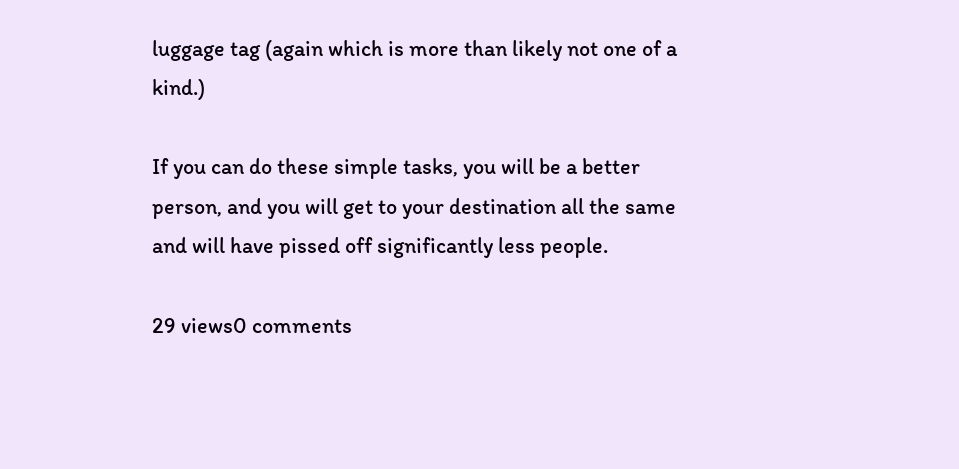luggage tag (again which is more than likely not one of a kind.)

If you can do these simple tasks, you will be a better person, and you will get to your destination all the same and will have pissed off significantly less people.

29 views0 comments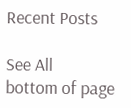Recent Posts

See All
bottom of page